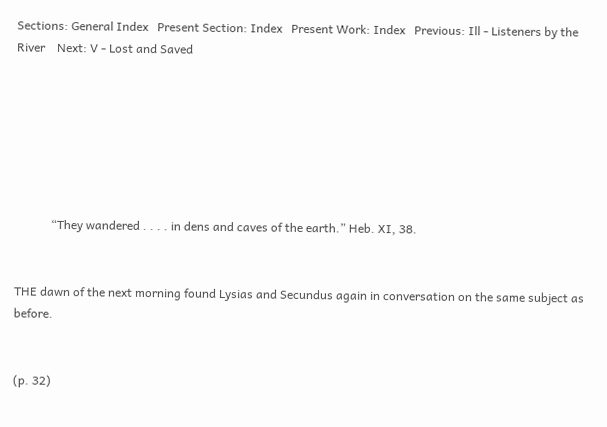Sections: General Index   Present Section: Index   Present Work: Index   Previous: Ill - Listeners by the River    Next: V - Lost and Saved







            “They wandered . . . . in dens and caves of the earth.” Heb. XI, 38.


THE dawn of the next morning found Lysias and Secundus again in conversation on the same subject as before.


(p. 32)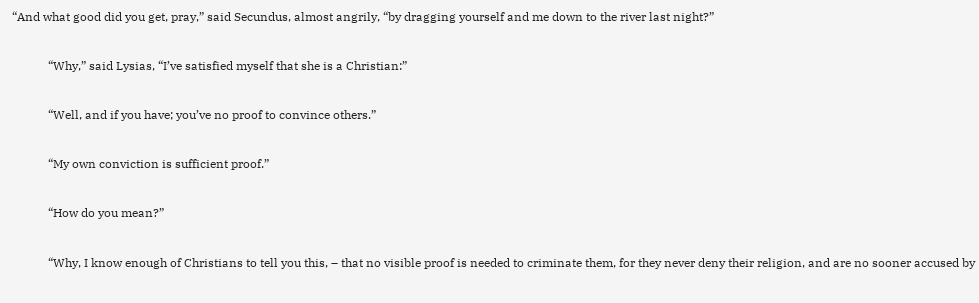“And what good did you get, pray,” said Secundus, almost angrily, “by dragging yourself and me down to the river last night?”


            “Why,” said Lysias, “I’ve satisfied myself that she is a Christian:”


            “Well, and if you have; you’ve no proof to convince others.”


            “My own conviction is sufficient proof.”


            “How do you mean?”


            “Why, I know enough of Christians to tell you this, – that no visible proof is needed to criminate them, for they never deny their religion, and are no sooner accused by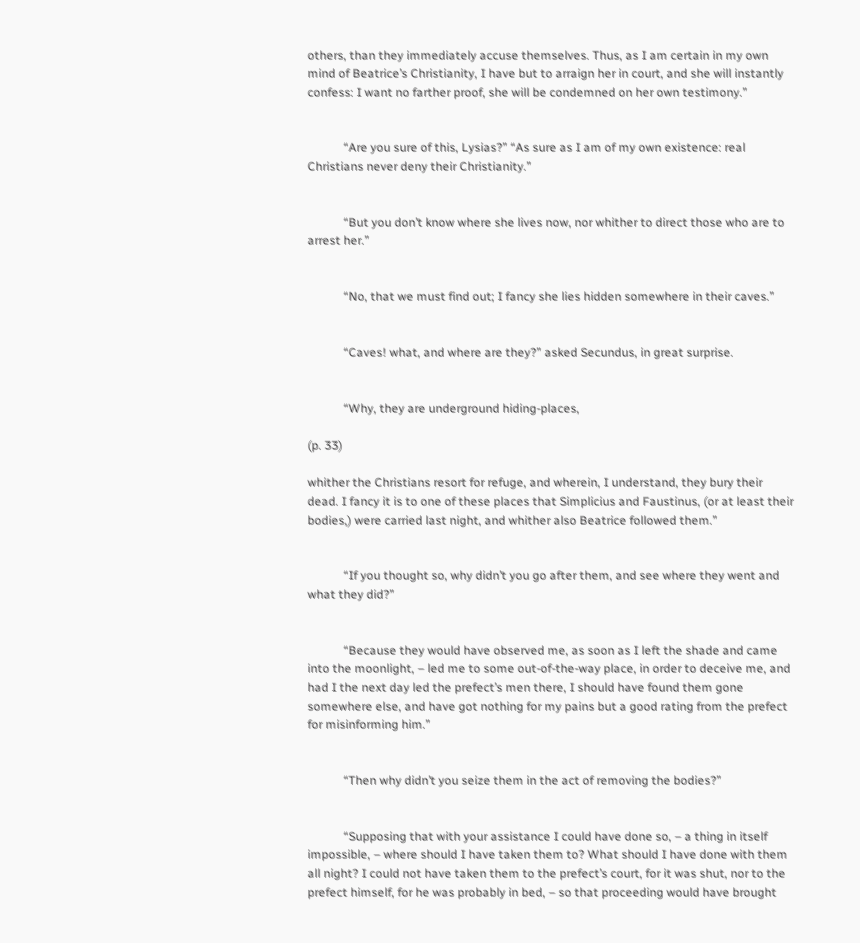others, than they immediately accuse themselves. Thus, as I am certain in my own mind of Beatrice’s Christianity, I have but to arraign her in court, and she will instantly confess: I want no farther proof, she will be condemned on her own testimony.”


            “Are you sure of this, Lysias?” “As sure as I am of my own existence: real Christians never deny their Christianity.”


            “But you don’t know where she lives now, nor whither to direct those who are to arrest her.”


            “No, that we must find out; I fancy she lies hidden somewhere in their caves.”


            “Caves! what, and where are they?” asked Secundus, in great surprise.


            “Why, they are underground hiding-places,

(p. 33)

whither the Christians resort for refuge, and wherein, I understand, they bury their dead. I fancy it is to one of these places that Simplicius and Faustinus, (or at least their bodies,) were carried last night, and whither also Beatrice followed them.”


            “If you thought so, why didn’t you go after them, and see where they went and what they did?”


            “Because they would have observed me, as soon as I left the shade and came into the moonlight, – led me to some out-of-the-way place, in order to deceive me, and had I the next day led the prefect’s men there, I should have found them gone somewhere else, and have got nothing for my pains but a good rating from the prefect for misinforming him.”


            “Then why didn’t you seize them in the act of removing the bodies?”


            “Supposing that with your assistance I could have done so, – a thing in itself impossible, – where should I have taken them to? What should I have done with them all night? I could not have taken them to the prefect’s court, for it was shut, nor to the prefect himself, for he was probably in bed, – so that proceeding would have brought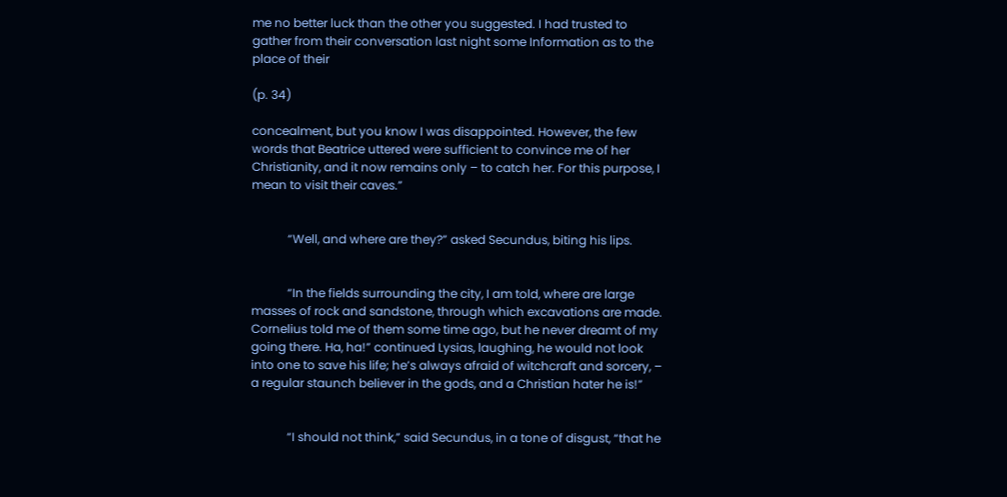me no better luck than the other you suggested. I had trusted to gather from their conversation last night some Information as to the place of their

(p. 34)

concealment, but you know I was disappointed. However, the few words that Beatrice uttered were sufficient to convince me of her Christianity, and it now remains only – to catch her. For this purpose, I mean to visit their caves.”


            “Well, and where are they?” asked Secundus, biting his lips.


            “In the fields surrounding the city, I am told, where are large masses of rock and sandstone, through which excavations are made. Cornelius told me of them some time ago, but he never dreamt of my going there. Ha, ha!” continued Lysias, laughing, he would not look into one to save his life; he’s always afraid of witchcraft and sorcery, – a regular staunch believer in the gods, and a Christian hater he is!”


            “I should not think,” said Secundus, in a tone of disgust, “that he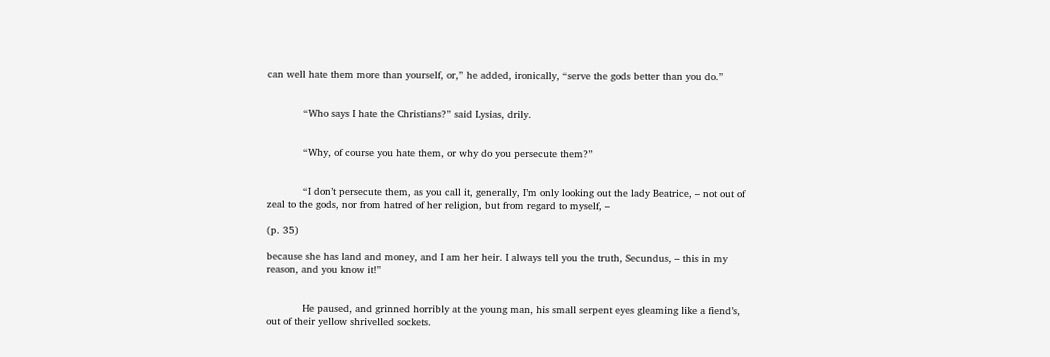can well hate them more than yourself, or,” he added, ironically, “serve the gods better than you do.”


            “Who says I hate the Christians?” said Lysias, drily.


            “Why, of course you hate them, or why do you persecute them?”


            “I don’t persecute them, as you call it, generally, I’m only looking out the lady Beatrice, – not out of zeal to the gods, nor from hatred of her religion, but from regard to myself, –

(p. 35)

because she has land and money, and I am her heir. I always tell you the truth, Secundus, – this in my reason, and you know it!”


            He paused, and grinned horribly at the young man, his small serpent eyes gleaming like a fiend’s, out of their yellow shrivelled sockets.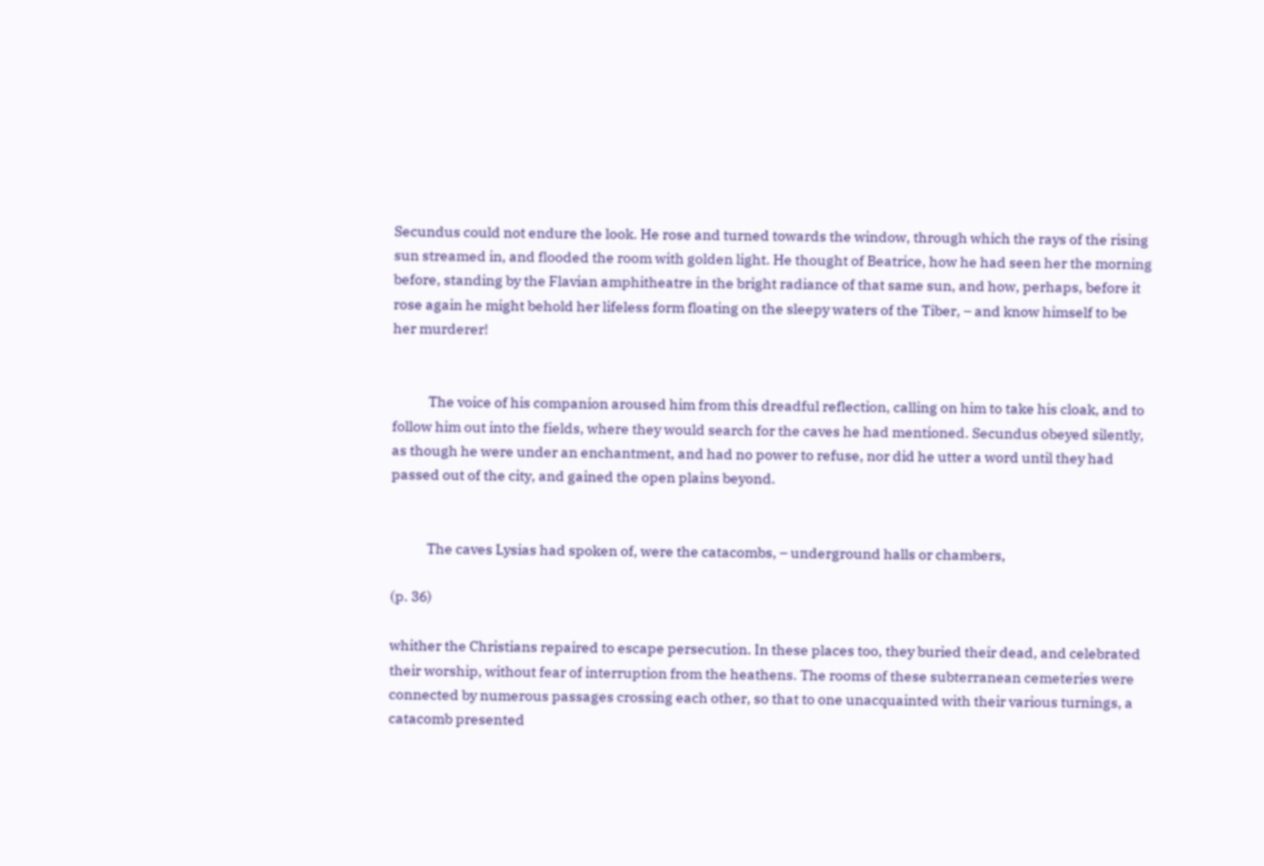Secundus could not endure the look. He rose and turned towards the window, through which the rays of the rising sun streamed in, and flooded the room with golden light. He thought of Beatrice, how he had seen her the morning before, standing by the Flavian amphitheatre in the bright radiance of that same sun, and how, perhaps, before it rose again he might behold her lifeless form floating on the sleepy waters of the Tiber, – and know himself to be her murderer!


            The voice of his companion aroused him from this dreadful reflection, calling on him to take his cloak, and to follow him out into the fields, where they would search for the caves he had mentioned. Secundus obeyed silently, as though he were under an enchantment, and had no power to refuse, nor did he utter a word until they had passed out of the city, and gained the open plains beyond.


            The caves Lysias had spoken of, were the catacombs, – underground halls or chambers,

(p. 36)

whither the Christians repaired to escape persecution. In these places too, they buried their dead, and celebrated their worship, without fear of interruption from the heathens. The rooms of these subterranean cemeteries were connected by numerous passages crossing each other, so that to one unacquainted with their various turnings, a catacomb presented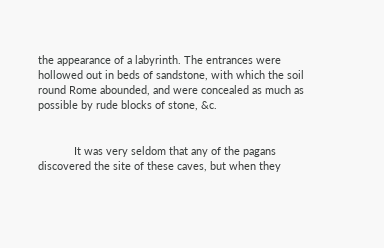the appearance of a labyrinth. The entrances were hollowed out in beds of sandstone, with which the soil round Rome abounded, and were concealed as much as possible by rude blocks of stone, &c.


            It was very seldom that any of the pagans discovered the site of these caves, but when they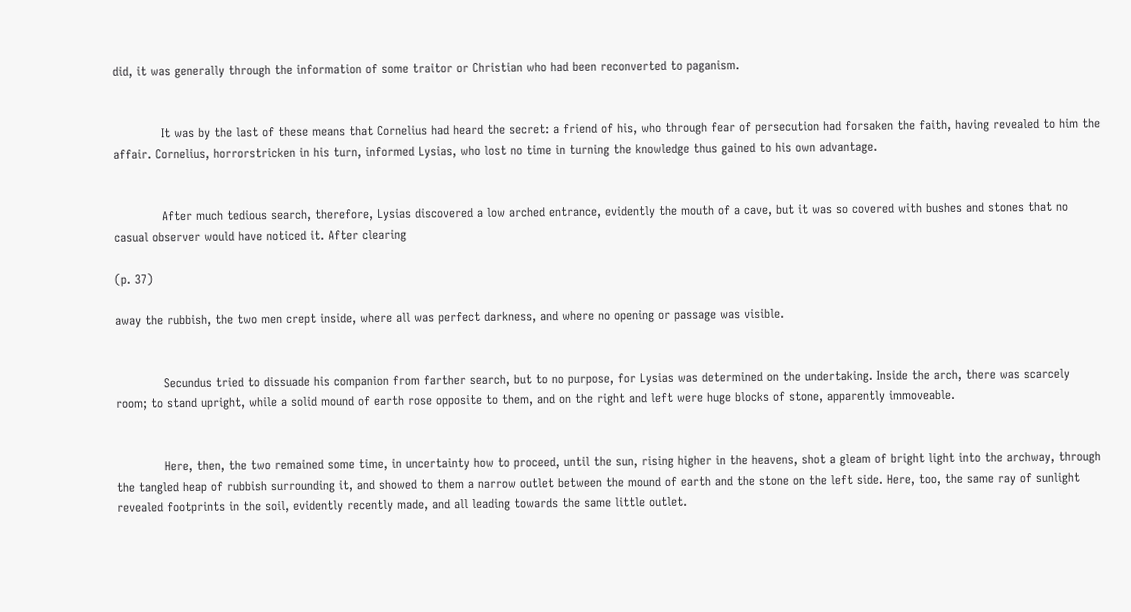did, it was generally through the information of some traitor or Christian who had been reconverted to paganism.


            It was by the last of these means that Cornelius had heard the secret: a friend of his, who through fear of persecution had forsaken the faith, having revealed to him the affair. Cornelius, horrorstricken in his turn, informed Lysias, who lost no time in turning the knowledge thus gained to his own advantage.


            After much tedious search, therefore, Lysias discovered a low arched entrance, evidently the mouth of a cave, but it was so covered with bushes and stones that no casual observer would have noticed it. After clearing

(p. 37)

away the rubbish, the two men crept inside, where all was perfect darkness, and where no opening or passage was visible.


            Secundus tried to dissuade his companion from farther search, but to no purpose, for Lysias was determined on the undertaking. Inside the arch, there was scarcely room; to stand upright, while a solid mound of earth rose opposite to them, and on the right and left were huge blocks of stone, apparently immoveable.


            Here, then, the two remained some time, in uncertainty how to proceed, until the sun, rising higher in the heavens, shot a gleam of bright light into the archway, through the tangled heap of rubbish surrounding it, and showed to them a narrow outlet between the mound of earth and the stone on the left side. Here, too, the same ray of sunlight revealed footprints in the soil, evidently recently made, and all leading towards the same little outlet.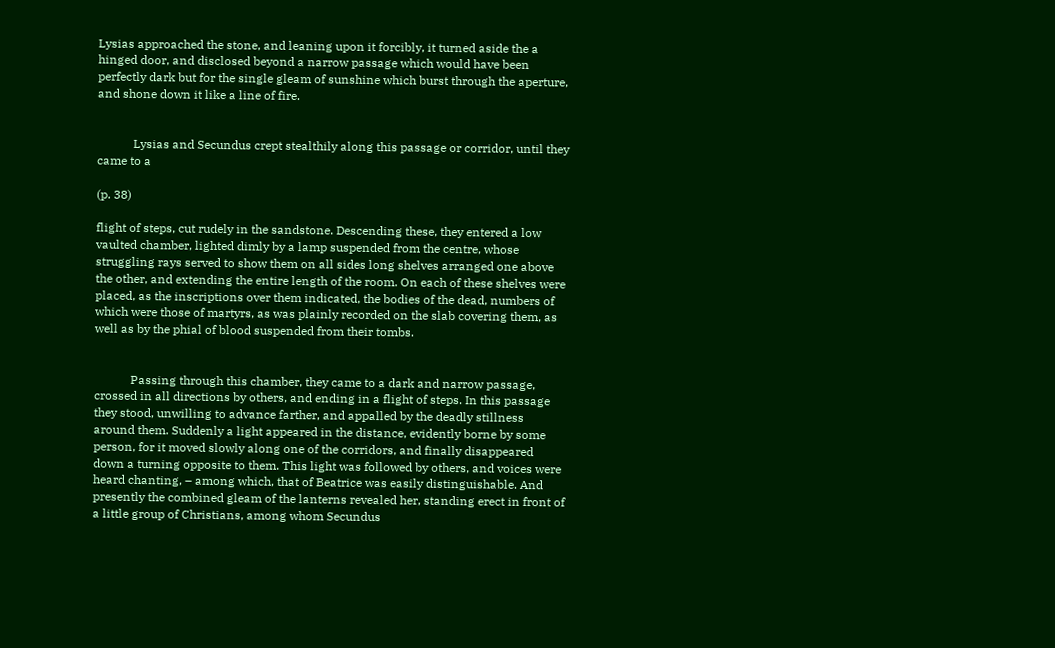Lysias approached the stone, and leaning upon it forcibly, it turned aside the a hinged door, and disclosed beyond a narrow passage which would have been perfectly dark but for the single gleam of sunshine which burst through the aperture, and shone down it like a line of fire.


            Lysias and Secundus crept stealthily along this passage or corridor, until they came to a

(p. 38)

flight of steps, cut rudely in the sandstone. Descending these, they entered a low vaulted chamber, lighted dimly by a lamp suspended from the centre, whose struggling rays served to show them on all sides long shelves arranged one above the other, and extending the entire length of the room. On each of these shelves were placed, as the inscriptions over them indicated, the bodies of the dead, numbers of which were those of martyrs, as was plainly recorded on the slab covering them, as well as by the phial of blood suspended from their tombs.


            Passing through this chamber, they came to a dark and narrow passage, crossed in all directions by others, and ending in a flight of steps. In this passage they stood, unwilling to advance farther, and appalled by the deadly stillness around them. Suddenly a light appeared in the distance, evidently borne by some person, for it moved slowly along one of the corridors, and finally disappeared down a turning opposite to them. This light was followed by others, and voices were heard chanting, – among which, that of Beatrice was easily distinguishable. And presently the combined gleam of the lanterns revealed her, standing erect in front of a little group of Christians, among whom Secundus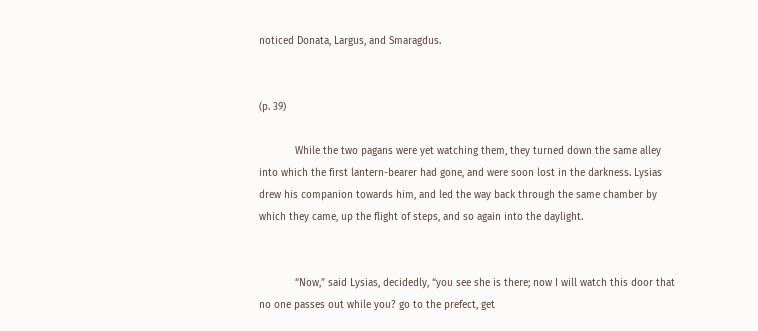noticed Donata, Largus, and Smaragdus.


(p. 39)

            While the two pagans were yet watching them, they turned down the same alley into which the first lantern-bearer had gone, and were soon lost in the darkness. Lysias drew his companion towards him, and led the way back through the same chamber by which they came, up the flight of steps, and so again into the daylight.


            “Now,” said Lysias, decidedly, “you see she is there; now I will watch this door that no one passes out while you? go to the prefect, get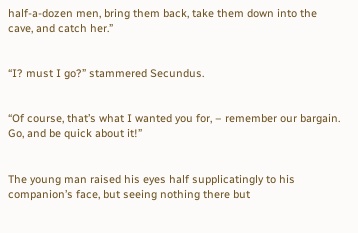half-a-dozen men, bring them back, take them down into the cave, and catch her.”


“I? must I go?” stammered Secundus.


“Of course, that’s what I wanted you for, – remember our bargain. Go, and be quick about it!”


The young man raised his eyes half supplicatingly to his companion’s face, but seeing nothing there but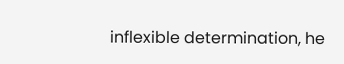inflexible determination, he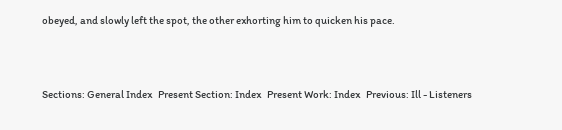obeyed, and slowly left the spot, the other exhorting him to quicken his pace.



Sections: General Index   Present Section: Index   Present Work: Index   Previous: Ill - Listeners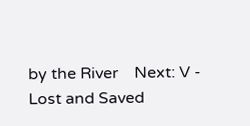by the River    Next: V - Lost and Saved